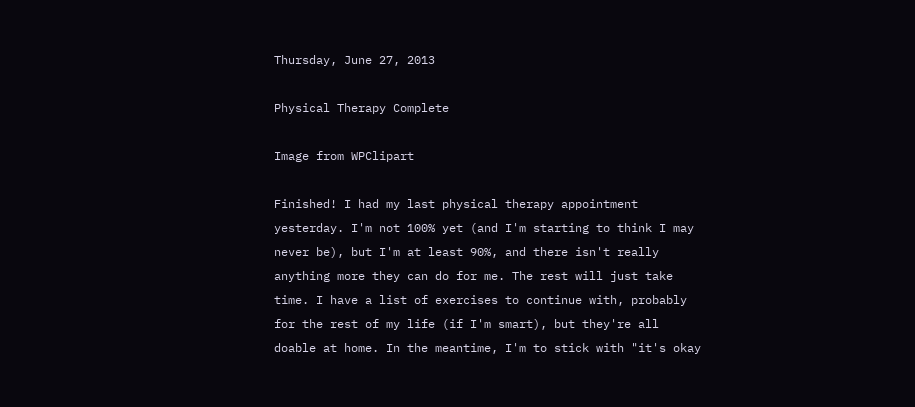Thursday, June 27, 2013

Physical Therapy Complete

Image from WPClipart

Finished! I had my last physical therapy appointment yesterday. I'm not 100% yet (and I'm starting to think I may never be), but I'm at least 90%, and there isn't really anything more they can do for me. The rest will just take time. I have a list of exercises to continue with, probably for the rest of my life (if I'm smart), but they're all doable at home. In the meantime, I'm to stick with "it's okay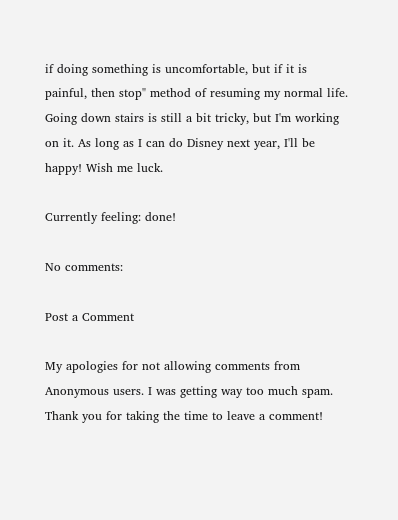if doing something is uncomfortable, but if it is painful, then stop" method of resuming my normal life. Going down stairs is still a bit tricky, but I'm working on it. As long as I can do Disney next year, I'll be happy! Wish me luck.

Currently feeling: done!

No comments:

Post a Comment

My apologies for not allowing comments from Anonymous users. I was getting way too much spam. Thank you for taking the time to leave a comment!